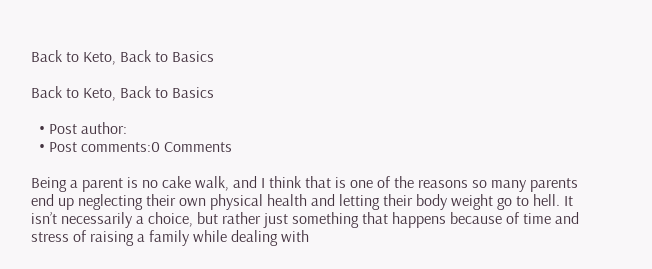Back to Keto, Back to Basics

Back to Keto, Back to Basics

  • Post author:
  • Post comments:0 Comments

Being a parent is no cake walk, and I think that is one of the reasons so many parents end up neglecting their own physical health and letting their body weight go to hell. It isn’t necessarily a choice, but rather just something that happens because of time and stress of raising a family while dealing with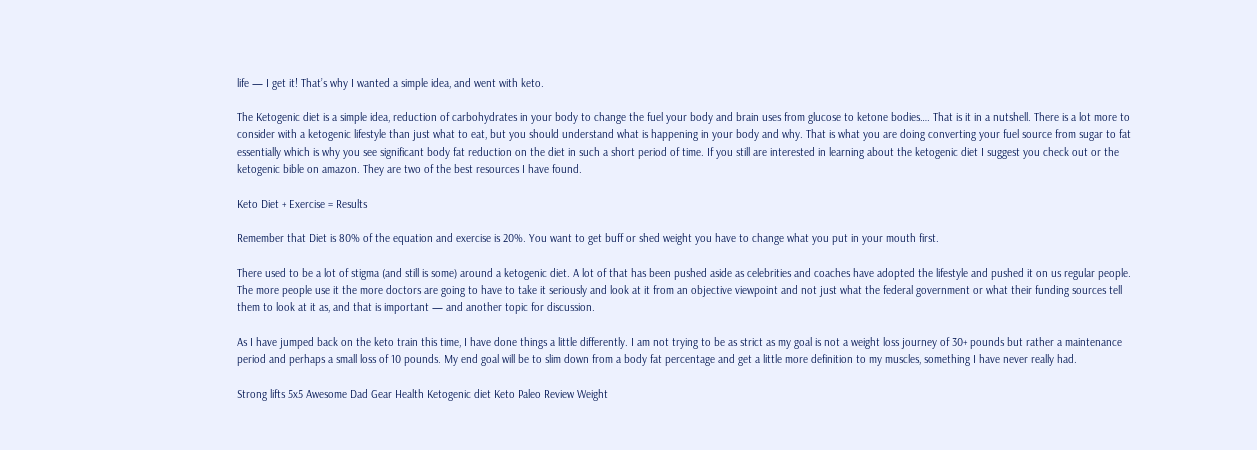life — I get it! That’s why I wanted a simple idea, and went with keto.

The Ketogenic diet is a simple idea, reduction of carbohydrates in your body to change the fuel your body and brain uses from glucose to ketone bodies…. That is it in a nutshell. There is a lot more to consider with a ketogenic lifestyle than just what to eat, but you should understand what is happening in your body and why. That is what you are doing converting your fuel source from sugar to fat essentially which is why you see significant body fat reduction on the diet in such a short period of time. If you still are interested in learning about the ketogenic diet I suggest you check out or the ketogenic bible on amazon. They are two of the best resources I have found.

Keto Diet + Exercise = Results

Remember that Diet is 80% of the equation and exercise is 20%. You want to get buff or shed weight you have to change what you put in your mouth first.

There used to be a lot of stigma (and still is some) around a ketogenic diet. A lot of that has been pushed aside as celebrities and coaches have adopted the lifestyle and pushed it on us regular people. The more people use it the more doctors are going to have to take it seriously and look at it from an objective viewpoint and not just what the federal government or what their funding sources tell them to look at it as, and that is important — and another topic for discussion.

As I have jumped back on the keto train this time, I have done things a little differently. I am not trying to be as strict as my goal is not a weight loss journey of 30+ pounds but rather a maintenance period and perhaps a small loss of 10 pounds. My end goal will be to slim down from a body fat percentage and get a little more definition to my muscles, something I have never really had.

Strong lifts 5x5 Awesome Dad Gear Health Ketogenic diet Keto Paleo Review Weight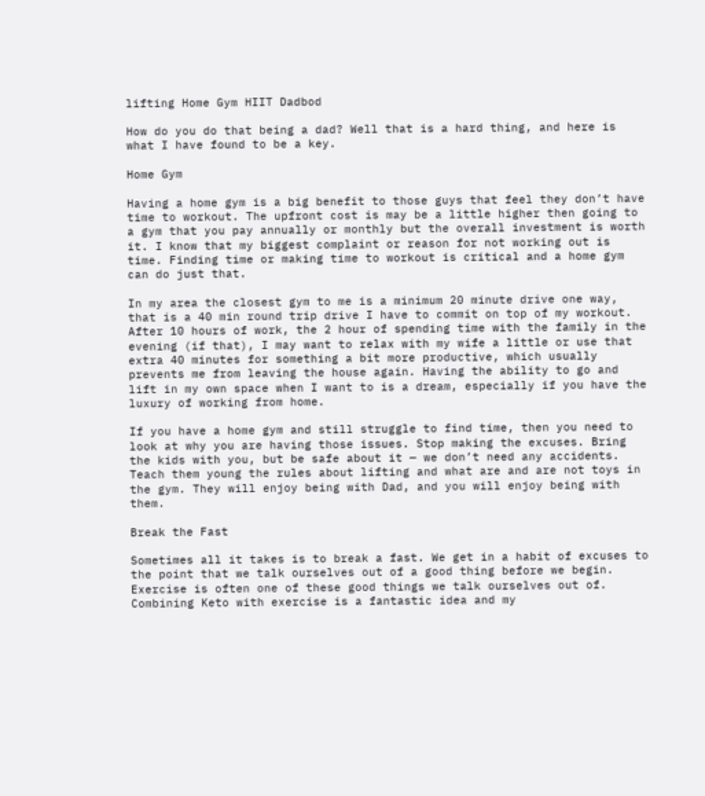lifting Home Gym HIIT Dadbod

How do you do that being a dad? Well that is a hard thing, and here is what I have found to be a key.

Home Gym

Having a home gym is a big benefit to those guys that feel they don’t have time to workout. The upfront cost is may be a little higher then going to a gym that you pay annually or monthly but the overall investment is worth it. I know that my biggest complaint or reason for not working out is time. Finding time or making time to workout is critical and a home gym can do just that.

In my area the closest gym to me is a minimum 20 minute drive one way, that is a 40 min round trip drive I have to commit on top of my workout. After 10 hours of work, the 2 hour of spending time with the family in the evening (if that), I may want to relax with my wife a little or use that extra 40 minutes for something a bit more productive, which usually prevents me from leaving the house again. Having the ability to go and lift in my own space when I want to is a dream, especially if you have the luxury of working from home.

If you have a home gym and still struggle to find time, then you need to look at why you are having those issues. Stop making the excuses. Bring the kids with you, but be safe about it — we don’t need any accidents. Teach them young the rules about lifting and what are and are not toys in the gym. They will enjoy being with Dad, and you will enjoy being with them.

Break the Fast

Sometimes all it takes is to break a fast. We get in a habit of excuses to the point that we talk ourselves out of a good thing before we begin. Exercise is often one of these good things we talk ourselves out of. Combining Keto with exercise is a fantastic idea and my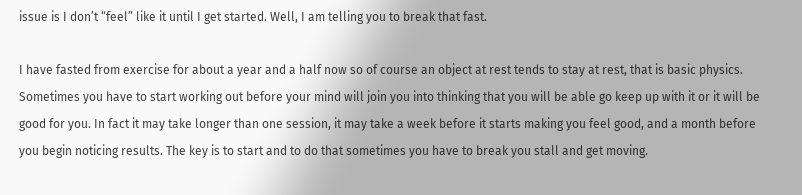issue is I don’t “feel” like it until I get started. Well, I am telling you to break that fast.

I have fasted from exercise for about a year and a half now so of course an object at rest tends to stay at rest, that is basic physics. Sometimes you have to start working out before your mind will join you into thinking that you will be able go keep up with it or it will be good for you. In fact it may take longer than one session, it may take a week before it starts making you feel good, and a month before you begin noticing results. The key is to start and to do that sometimes you have to break you stall and get moving.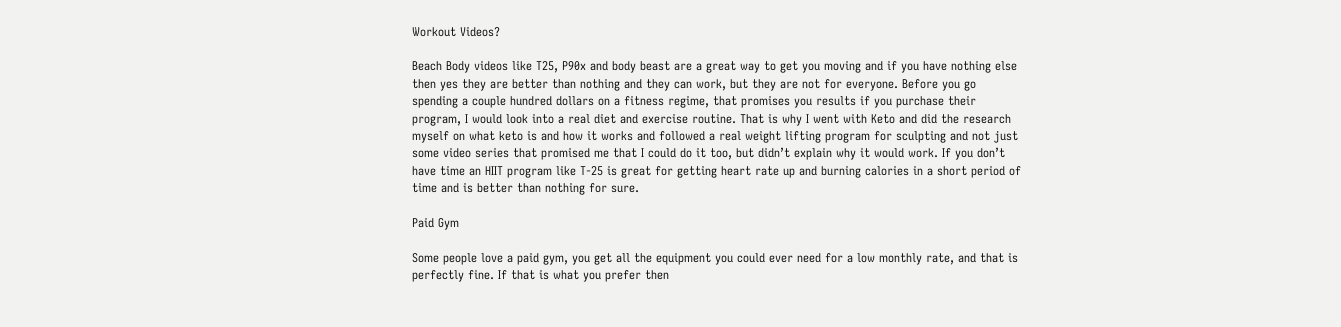Workout Videos?

Beach Body videos like T25, P90x and body beast are a great way to get you moving and if you have nothing else then yes they are better than nothing and they can work, but they are not for everyone. Before you go spending a couple hundred dollars on a fitness regime, that promises you results if you purchase their program, I would look into a real diet and exercise routine. That is why I went with Keto and did the research myself on what keto is and how it works and followed a real weight lifting program for sculpting and not just some video series that promised me that I could do it too, but didn’t explain why it would work. If you don’t have time an HIIT program like T-25 is great for getting heart rate up and burning calories in a short period of time and is better than nothing for sure.

Paid Gym

Some people love a paid gym, you get all the equipment you could ever need for a low monthly rate, and that is perfectly fine. If that is what you prefer then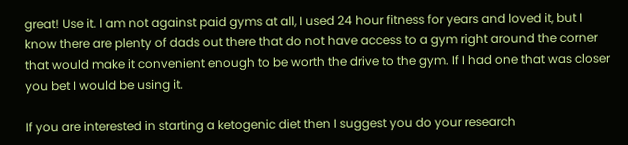great! Use it. I am not against paid gyms at all, I used 24 hour fitness for years and loved it, but I know there are plenty of dads out there that do not have access to a gym right around the corner that would make it convenient enough to be worth the drive to the gym. If I had one that was closer you bet I would be using it.

If you are interested in starting a ketogenic diet then I suggest you do your research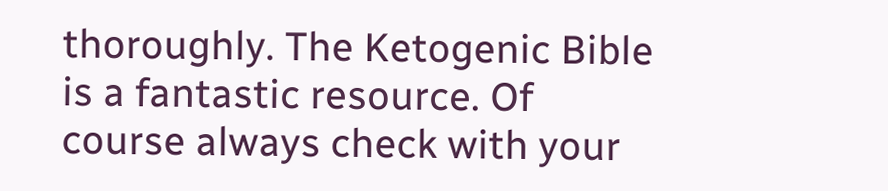thoroughly. The Ketogenic Bible is a fantastic resource. Of course always check with your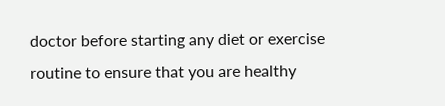doctor before starting any diet or exercise routine to ensure that you are healthy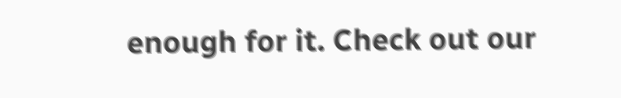enough for it. Check out our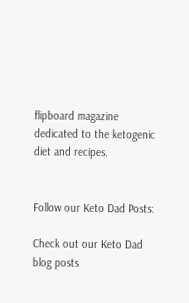flipboard magazine dedicated to the ketogenic diet and recipes.


Follow our Keto Dad Posts:

Check out our Keto Dad blog posts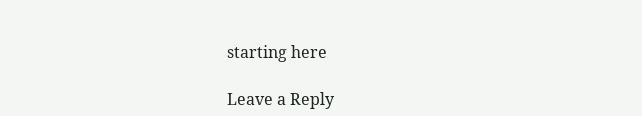starting here

Leave a Reply